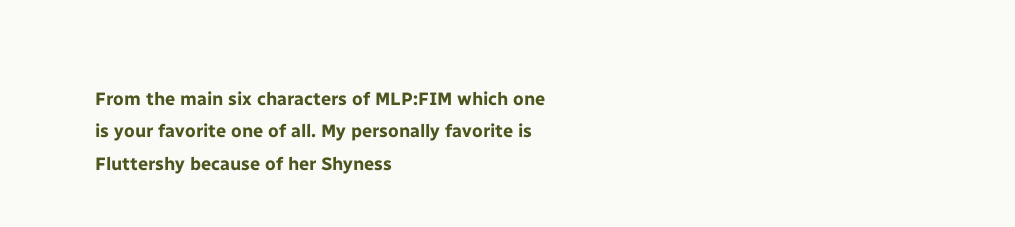From the main six characters of MLP:FIM which one is your favorite one of all. My personally favorite is Fluttershy because of her Shyness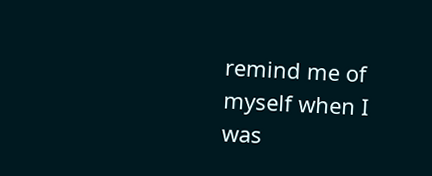remind me of myself when I was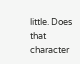little. Does that character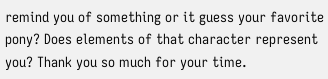remind you of something or it guess your favorite pony? Does elements of that character represent you? Thank you so much for your time.